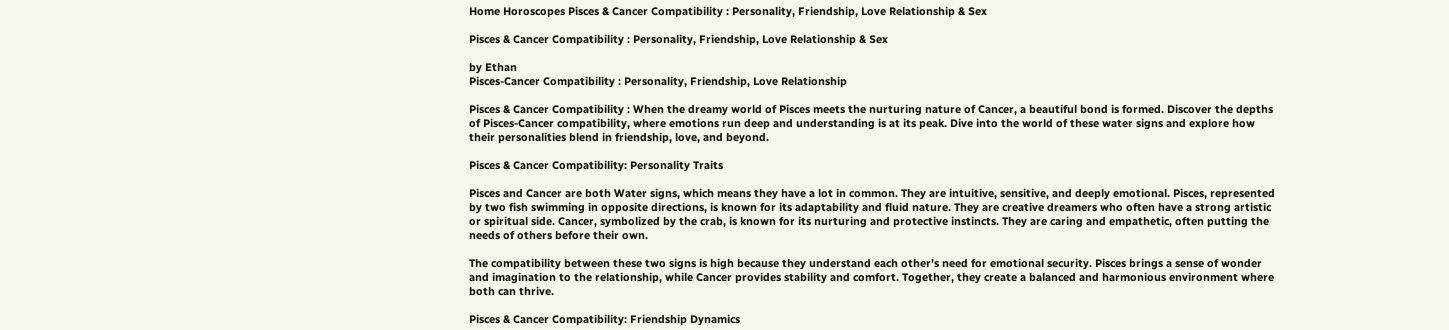Home Horoscopes Pisces & Cancer Compatibility : Personality, Friendship, Love Relationship & Sex

Pisces & Cancer Compatibility : Personality, Friendship, Love Relationship & Sex

by Ethan
Pisces-Cancer Compatibility : Personality, Friendship, Love Relationship

Pisces & Cancer Compatibility : When the dreamy world of Pisces meets the nurturing nature of Cancer, a beautiful bond is formed. Discover the depths of Pisces-Cancer compatibility, where emotions run deep and understanding is at its peak. Dive into the world of these water signs and explore how their personalities blend in friendship, love, and beyond.

Pisces & Cancer Compatibility: Personality Traits

Pisces and Cancer are both Water signs, which means they have a lot in common. They are intuitive, sensitive, and deeply emotional. Pisces, represented by two fish swimming in opposite directions, is known for its adaptability and fluid nature. They are creative dreamers who often have a strong artistic or spiritual side. Cancer, symbolized by the crab, is known for its nurturing and protective instincts. They are caring and empathetic, often putting the needs of others before their own.

The compatibility between these two signs is high because they understand each other’s need for emotional security. Pisces brings a sense of wonder and imagination to the relationship, while Cancer provides stability and comfort. Together, they create a balanced and harmonious environment where both can thrive.

Pisces & Cancer Compatibility: Friendship Dynamics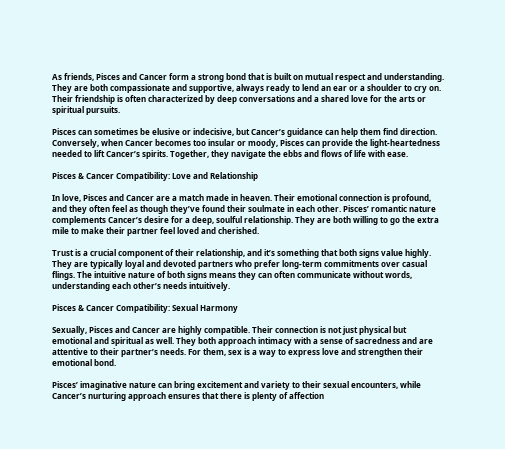As friends, Pisces and Cancer form a strong bond that is built on mutual respect and understanding. They are both compassionate and supportive, always ready to lend an ear or a shoulder to cry on. Their friendship is often characterized by deep conversations and a shared love for the arts or spiritual pursuits.

Pisces can sometimes be elusive or indecisive, but Cancer’s guidance can help them find direction. Conversely, when Cancer becomes too insular or moody, Pisces can provide the light-heartedness needed to lift Cancer’s spirits. Together, they navigate the ebbs and flows of life with ease.

Pisces & Cancer Compatibility: Love and Relationship

In love, Pisces and Cancer are a match made in heaven. Their emotional connection is profound, and they often feel as though they’ve found their soulmate in each other. Pisces’ romantic nature complements Cancer’s desire for a deep, soulful relationship. They are both willing to go the extra mile to make their partner feel loved and cherished.

Trust is a crucial component of their relationship, and it’s something that both signs value highly. They are typically loyal and devoted partners who prefer long-term commitments over casual flings. The intuitive nature of both signs means they can often communicate without words, understanding each other’s needs intuitively.

Pisces & Cancer Compatibility: Sexual Harmony

Sexually, Pisces and Cancer are highly compatible. Their connection is not just physical but emotional and spiritual as well. They both approach intimacy with a sense of sacredness and are attentive to their partner’s needs. For them, sex is a way to express love and strengthen their emotional bond.

Pisces’ imaginative nature can bring excitement and variety to their sexual encounters, while Cancer’s nurturing approach ensures that there is plenty of affection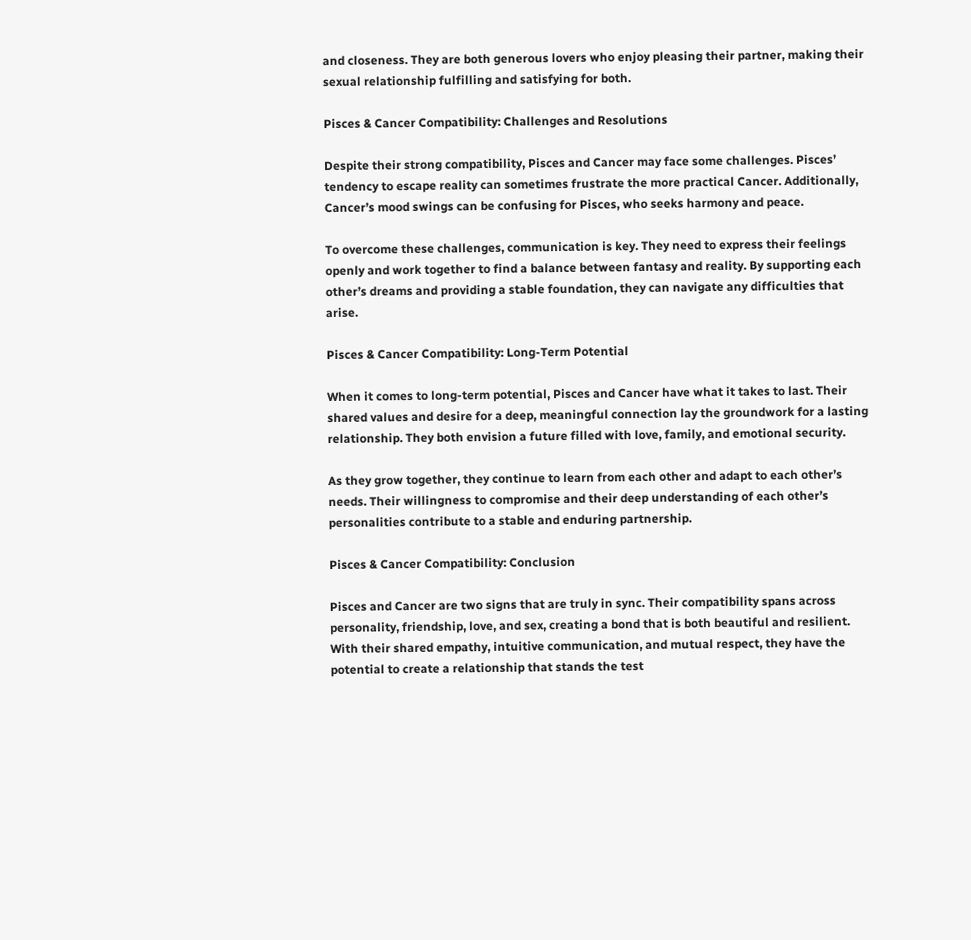and closeness. They are both generous lovers who enjoy pleasing their partner, making their sexual relationship fulfilling and satisfying for both.

Pisces & Cancer Compatibility: Challenges and Resolutions

Despite their strong compatibility, Pisces and Cancer may face some challenges. Pisces’ tendency to escape reality can sometimes frustrate the more practical Cancer. Additionally, Cancer’s mood swings can be confusing for Pisces, who seeks harmony and peace.

To overcome these challenges, communication is key. They need to express their feelings openly and work together to find a balance between fantasy and reality. By supporting each other’s dreams and providing a stable foundation, they can navigate any difficulties that arise.

Pisces & Cancer Compatibility: Long-Term Potential

When it comes to long-term potential, Pisces and Cancer have what it takes to last. Their shared values and desire for a deep, meaningful connection lay the groundwork for a lasting relationship. They both envision a future filled with love, family, and emotional security.

As they grow together, they continue to learn from each other and adapt to each other’s needs. Their willingness to compromise and their deep understanding of each other’s personalities contribute to a stable and enduring partnership.

Pisces & Cancer Compatibility: Conclusion

Pisces and Cancer are two signs that are truly in sync. Their compatibility spans across personality, friendship, love, and sex, creating a bond that is both beautiful and resilient. With their shared empathy, intuitive communication, and mutual respect, they have the potential to create a relationship that stands the test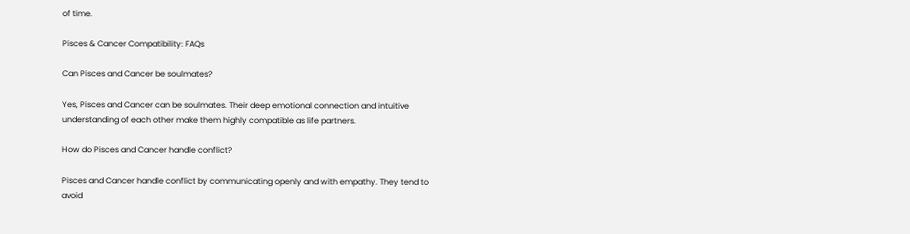of time.

Pisces & Cancer Compatibility: FAQs

Can Pisces and Cancer be soulmates?

Yes, Pisces and Cancer can be soulmates. Their deep emotional connection and intuitive understanding of each other make them highly compatible as life partners.

How do Pisces and Cancer handle conflict?

Pisces and Cancer handle conflict by communicating openly and with empathy. They tend to avoid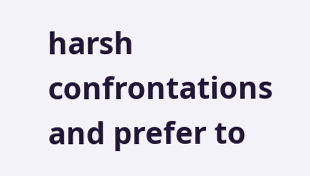harsh confrontations and prefer to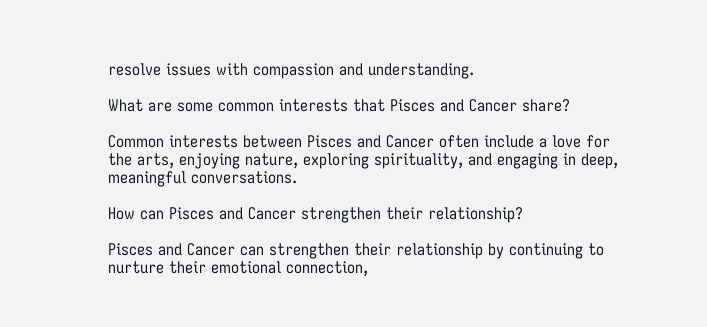resolve issues with compassion and understanding.

What are some common interests that Pisces and Cancer share?

Common interests between Pisces and Cancer often include a love for the arts, enjoying nature, exploring spirituality, and engaging in deep, meaningful conversations.

How can Pisces and Cancer strengthen their relationship?

Pisces and Cancer can strengthen their relationship by continuing to nurture their emotional connection,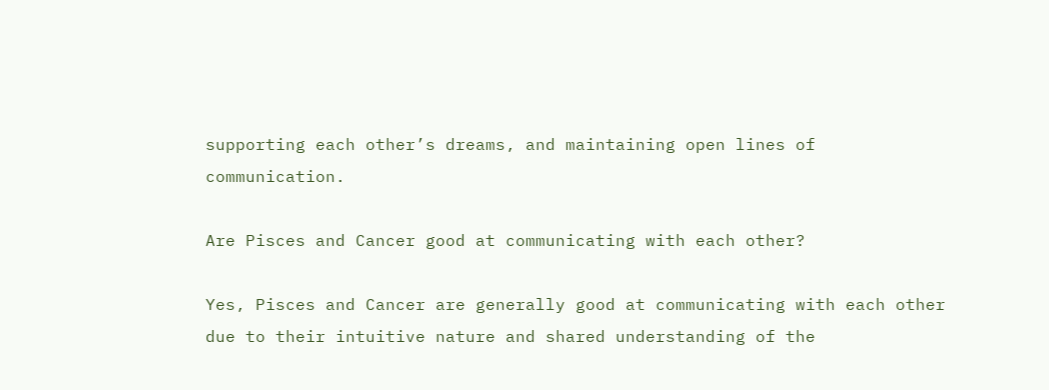supporting each other’s dreams, and maintaining open lines of communication.

Are Pisces and Cancer good at communicating with each other?

Yes, Pisces and Cancer are generally good at communicating with each other due to their intuitive nature and shared understanding of the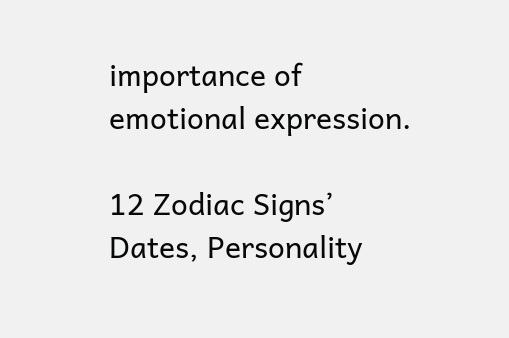importance of emotional expression.

12 Zodiac Signs’ Dates, Personality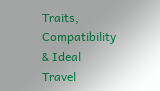Traits, Compatibility & Ideal Travel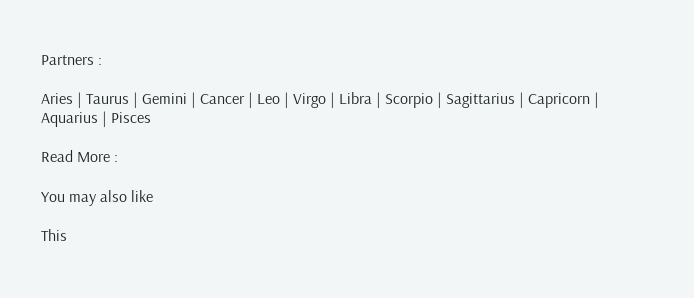Partners :

Aries | Taurus | Gemini | Cancer | Leo | Virgo | Libra | Scorpio | Sagittarius | Capricorn | Aquarius | Pisces

Read More :

You may also like

This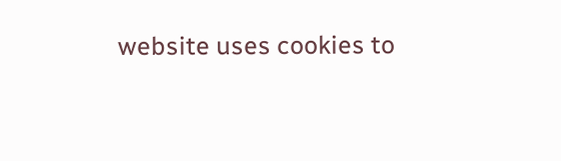website uses cookies to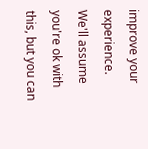improve your experience. We'll assume you're ok with this, but you can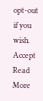opt-out if you wish. Accept Read More